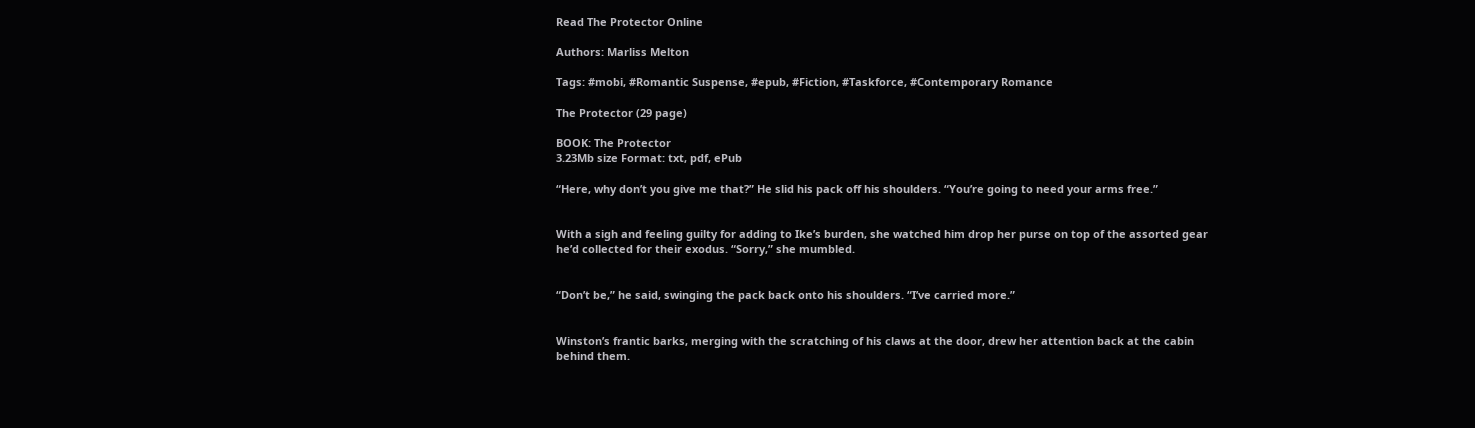Read The Protector Online

Authors: Marliss Melton

Tags: #mobi, #Romantic Suspense, #epub, #Fiction, #Taskforce, #Contemporary Romance

The Protector (29 page)

BOOK: The Protector
3.23Mb size Format: txt, pdf, ePub

“Here, why don’t you give me that?” He slid his pack off his shoulders. “You’re going to need your arms free.”


With a sigh and feeling guilty for adding to Ike’s burden, she watched him drop her purse on top of the assorted gear he’d collected for their exodus. “Sorry,” she mumbled.


“Don’t be,” he said, swinging the pack back onto his shoulders. “I’ve carried more.”


Winston’s frantic barks, merging with the scratching of his claws at the door, drew her attention back at the cabin behind them.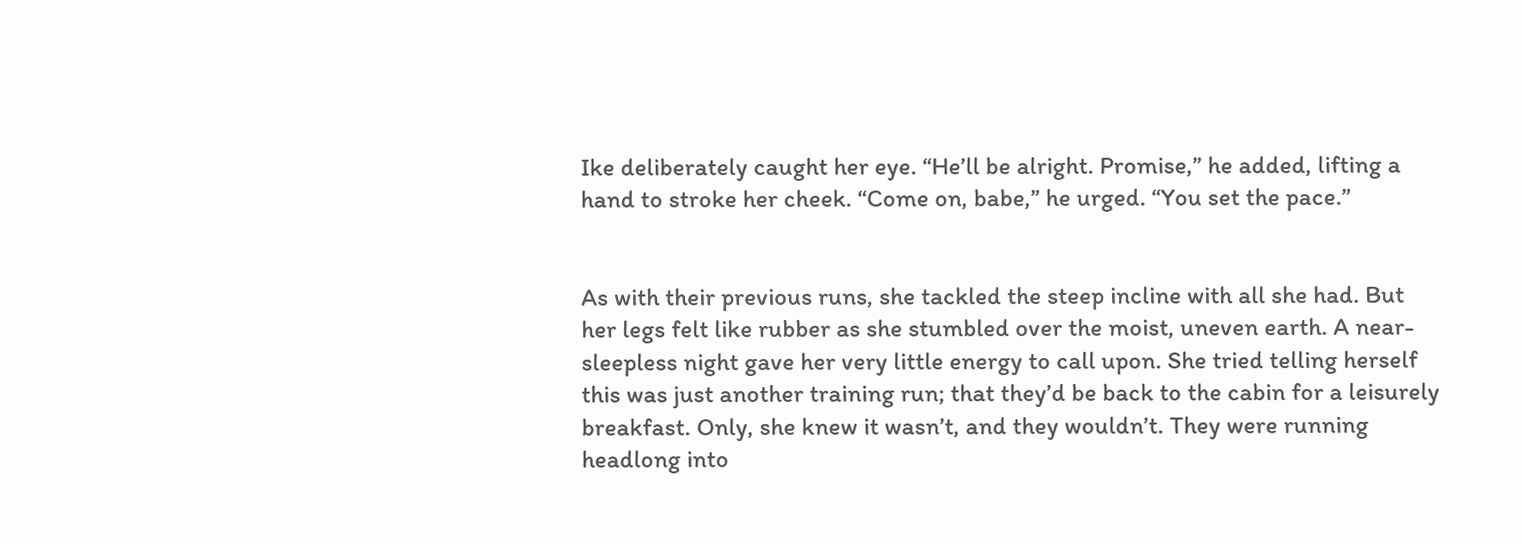Ike deliberately caught her eye. “He’ll be alright. Promise,” he added, lifting a hand to stroke her cheek. “Come on, babe,” he urged. “You set the pace.”


As with their previous runs, she tackled the steep incline with all she had. But her legs felt like rubber as she stumbled over the moist, uneven earth. A near-sleepless night gave her very little energy to call upon. She tried telling herself this was just another training run; that they’d be back to the cabin for a leisurely breakfast. Only, she knew it wasn’t, and they wouldn’t. They were running headlong into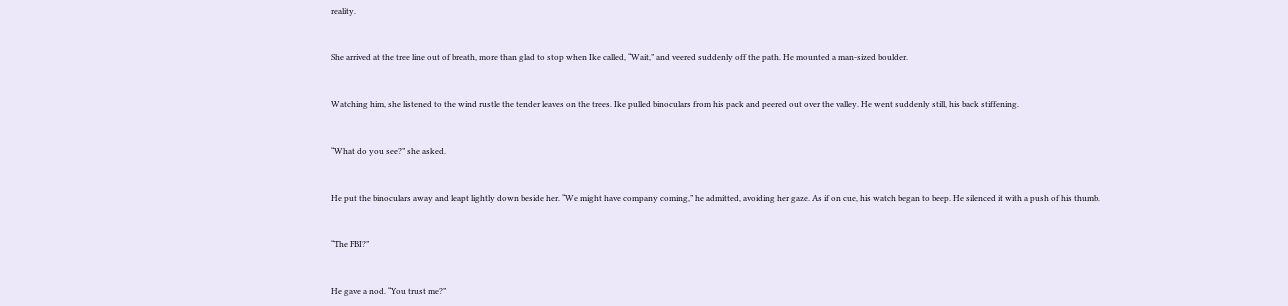reality.


She arrived at the tree line out of breath, more than glad to stop when Ike called, “Wait,” and veered suddenly off the path. He mounted a man-sized boulder.


Watching him, she listened to the wind rustle the tender leaves on the trees. Ike pulled binoculars from his pack and peered out over the valley. He went suddenly still, his back stiffening.


“What do you see?” she asked.


He put the binoculars away and leapt lightly down beside her. “We might have company coming,” he admitted, avoiding her gaze. As if on cue, his watch began to beep. He silenced it with a push of his thumb.


“The FBI?”


He gave a nod. “You trust me?”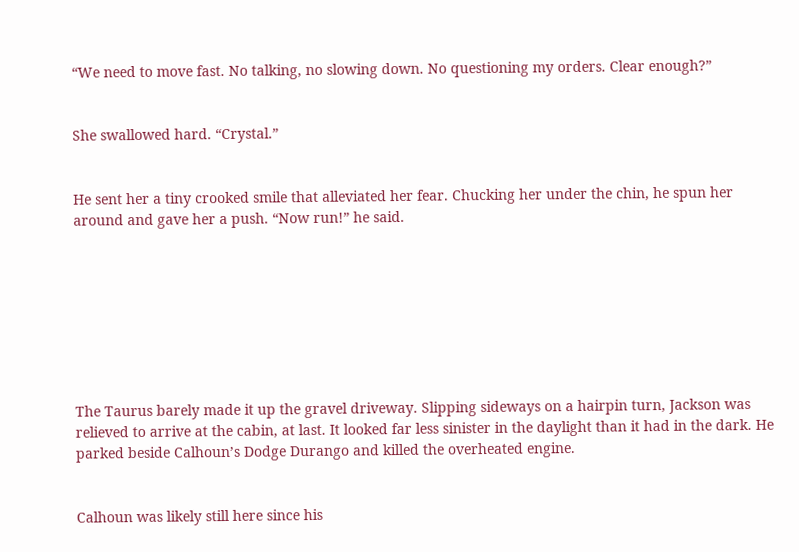“We need to move fast. No talking, no slowing down. No questioning my orders. Clear enough?”


She swallowed hard. “Crystal.”


He sent her a tiny crooked smile that alleviated her fear. Chucking her under the chin, he spun her around and gave her a push. “Now run!” he said.








The Taurus barely made it up the gravel driveway. Slipping sideways on a hairpin turn, Jackson was relieved to arrive at the cabin, at last. It looked far less sinister in the daylight than it had in the dark. He parked beside Calhoun’s Dodge Durango and killed the overheated engine.


Calhoun was likely still here since his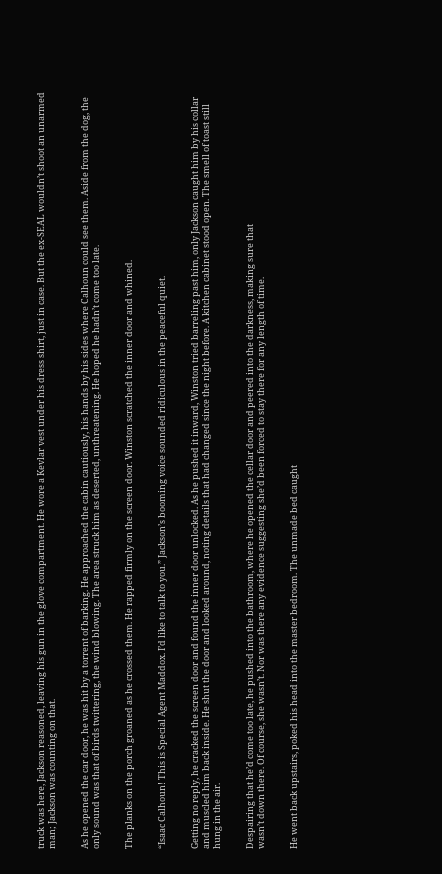truck was here, Jackson reasoned, leaving his gun in the glove compartment. He wore a Kevlar vest under his dress shirt, just in case. But the ex-SEAL wouldn’t shoot an unarmed man; Jackson was counting on that.


As he opened the car door, he was hit by a torrent of barking. He approached the cabin cautiously, his hands by his sides where Calhoun could see them. Aside from the dog, the only sound was that of birds twittering, the wind blowing. The area struck him as deserted, unthreatening. He hoped he hadn’t come too late.


The planks on the porch groaned as he crossed them. He rapped firmly on the screen door. Winston scratched the inner door and whined.


“Isaac Calhoun! This is Special Agent Maddox. I’d like to talk to you.” Jackson’s booming voice sounded ridiculous in the peaceful quiet.


Getting no reply, he cracked the screen door and found the inner door unlocked. As he pushed it inward, Winston tried barreling past him, only Jackson caught him by his collar and muscled him back inside. He shut the door and looked around, noting details that had changed since the night before. A kitchen cabinet stood open. The smell of toast still hung in the air.


Despairing that he’d come too late, he pushed into the bathroom, where he opened the cellar door and peered into the darkness, making sure that
wasn’t down there. Of course, she wasn’t. Nor was there any evidence suggesting she’d been forced to stay there for any length of time.


He went back upstairs, poked his head into the master bedroom. The unmade bed caught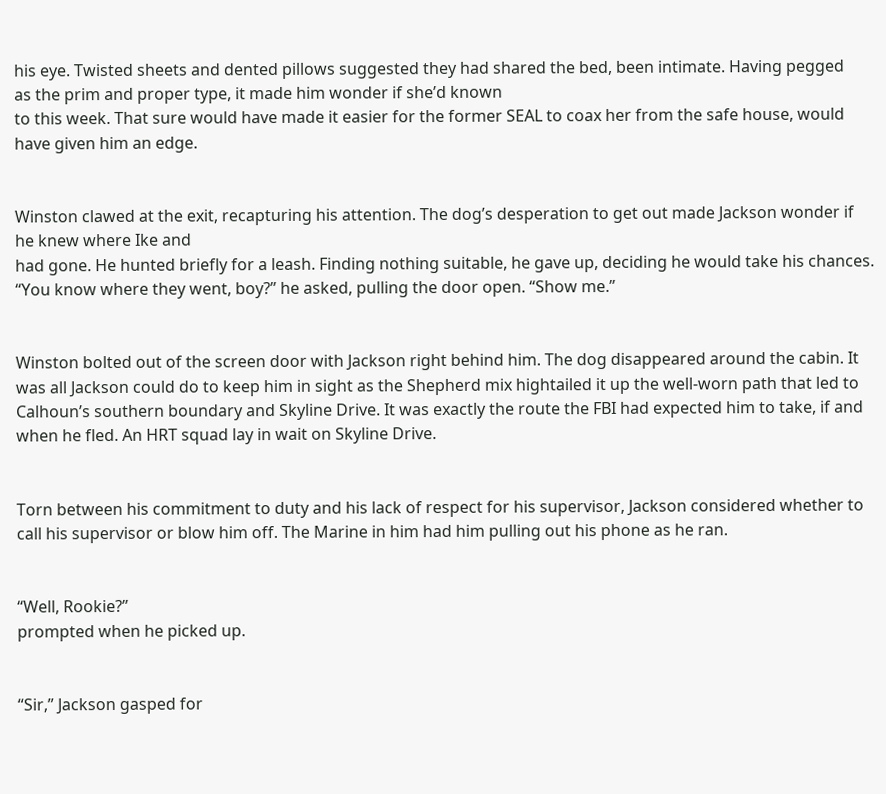his eye. Twisted sheets and dented pillows suggested they had shared the bed, been intimate. Having pegged
as the prim and proper type, it made him wonder if she’d known
to this week. That sure would have made it easier for the former SEAL to coax her from the safe house, would have given him an edge.


Winston clawed at the exit, recapturing his attention. The dog’s desperation to get out made Jackson wonder if he knew where Ike and
had gone. He hunted briefly for a leash. Finding nothing suitable, he gave up, deciding he would take his chances. “You know where they went, boy?” he asked, pulling the door open. “Show me.”


Winston bolted out of the screen door with Jackson right behind him. The dog disappeared around the cabin. It was all Jackson could do to keep him in sight as the Shepherd mix hightailed it up the well-worn path that led to Calhoun’s southern boundary and Skyline Drive. It was exactly the route the FBI had expected him to take, if and when he fled. An HRT squad lay in wait on Skyline Drive.


Torn between his commitment to duty and his lack of respect for his supervisor, Jackson considered whether to call his supervisor or blow him off. The Marine in him had him pulling out his phone as he ran.


“Well, Rookie?”
prompted when he picked up.


“Sir,” Jackson gasped for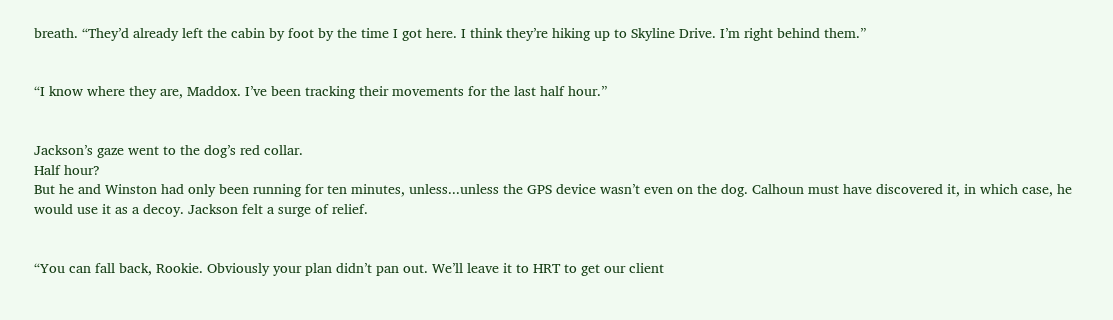breath. “They’d already left the cabin by foot by the time I got here. I think they’re hiking up to Skyline Drive. I’m right behind them.”


“I know where they are, Maddox. I’ve been tracking their movements for the last half hour.”


Jackson’s gaze went to the dog’s red collar.
Half hour?
But he and Winston had only been running for ten minutes, unless...unless the GPS device wasn’t even on the dog. Calhoun must have discovered it, in which case, he would use it as a decoy. Jackson felt a surge of relief.


“You can fall back, Rookie. Obviously your plan didn’t pan out. We’ll leave it to HRT to get our client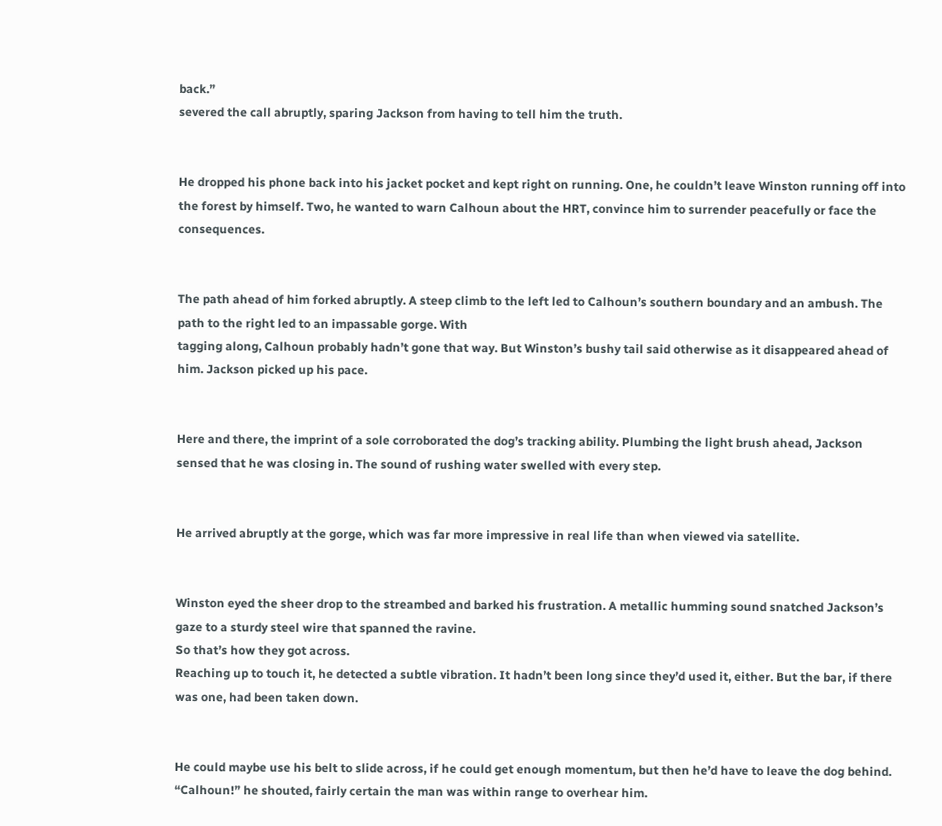back.”
severed the call abruptly, sparing Jackson from having to tell him the truth.


He dropped his phone back into his jacket pocket and kept right on running. One, he couldn’t leave Winston running off into the forest by himself. Two, he wanted to warn Calhoun about the HRT, convince him to surrender peacefully or face the consequences.


The path ahead of him forked abruptly. A steep climb to the left led to Calhoun’s southern boundary and an ambush. The path to the right led to an impassable gorge. With
tagging along, Calhoun probably hadn’t gone that way. But Winston’s bushy tail said otherwise as it disappeared ahead of him. Jackson picked up his pace.


Here and there, the imprint of a sole corroborated the dog’s tracking ability. Plumbing the light brush ahead, Jackson sensed that he was closing in. The sound of rushing water swelled with every step.


He arrived abruptly at the gorge, which was far more impressive in real life than when viewed via satellite.


Winston eyed the sheer drop to the streambed and barked his frustration. A metallic humming sound snatched Jackson’s gaze to a sturdy steel wire that spanned the ravine.
So that’s how they got across.
Reaching up to touch it, he detected a subtle vibration. It hadn’t been long since they’d used it, either. But the bar, if there was one, had been taken down.


He could maybe use his belt to slide across, if he could get enough momentum, but then he’d have to leave the dog behind. “Calhoun!” he shouted, fairly certain the man was within range to overhear him.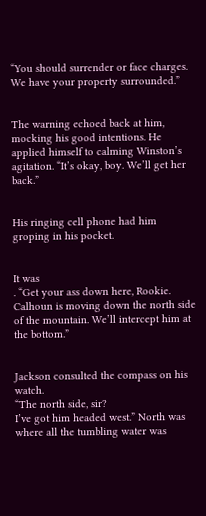“You should surrender or face charges. We have your property surrounded.”


The warning echoed back at him, mocking his good intentions. He applied himself to calming Winston’s agitation. “It’s okay, boy. We’ll get her back.”


His ringing cell phone had him groping in his pocket.


It was
. “Get your ass down here, Rookie. Calhoun is moving down the north side of the mountain. We’ll intercept him at the bottom.”


Jackson consulted the compass on his watch.
“The north side, sir?
I’ve got him headed west.” North was where all the tumbling water was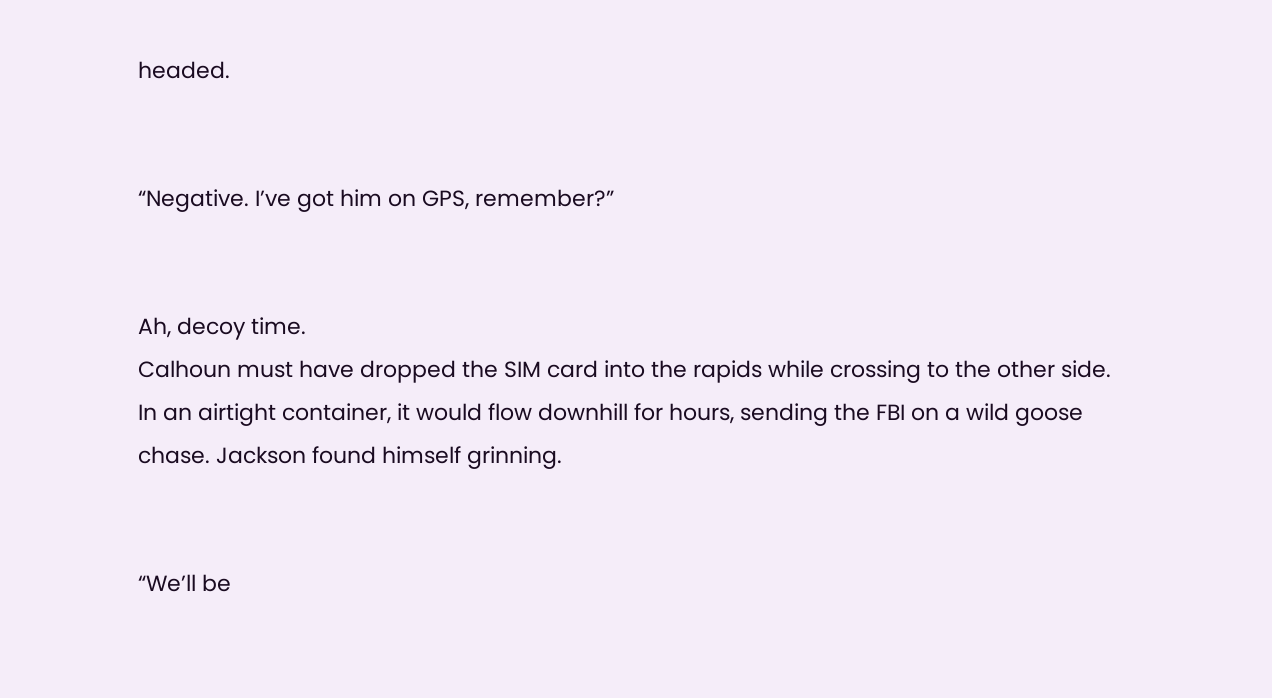headed.


“Negative. I’ve got him on GPS, remember?”


Ah, decoy time.
Calhoun must have dropped the SIM card into the rapids while crossing to the other side. In an airtight container, it would flow downhill for hours, sending the FBI on a wild goose chase. Jackson found himself grinning.


“We’ll be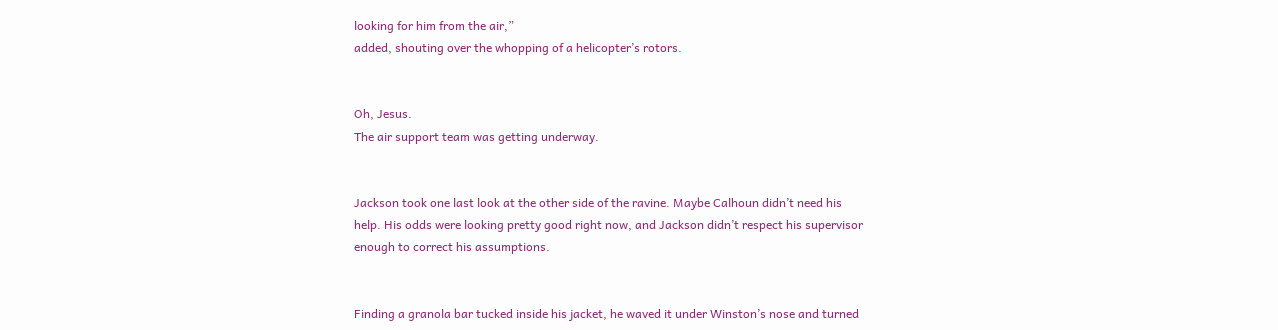looking for him from the air,”
added, shouting over the whopping of a helicopter’s rotors.


Oh, Jesus.
The air support team was getting underway.


Jackson took one last look at the other side of the ravine. Maybe Calhoun didn’t need his help. His odds were looking pretty good right now, and Jackson didn’t respect his supervisor enough to correct his assumptions.


Finding a granola bar tucked inside his jacket, he waved it under Winston’s nose and turned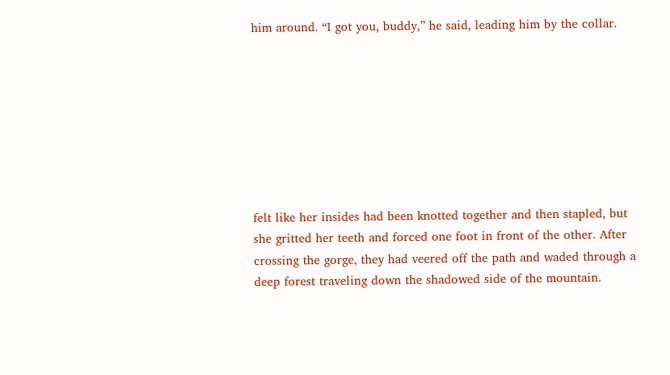him around. “I got you, buddy,” he said, leading him by the collar.








felt like her insides had been knotted together and then stapled, but she gritted her teeth and forced one foot in front of the other. After crossing the gorge, they had veered off the path and waded through a deep forest traveling down the shadowed side of the mountain.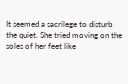It seemed a sacrilege to disturb the quiet. She tried moving on the soles of her feet like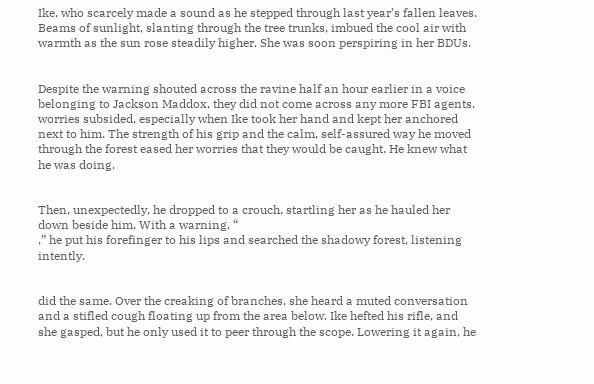Ike, who scarcely made a sound as he stepped through last year’s fallen leaves. Beams of sunlight, slanting through the tree trunks, imbued the cool air with warmth as the sun rose steadily higher. She was soon perspiring in her BDUs.


Despite the warning shouted across the ravine half an hour earlier in a voice belonging to Jackson Maddox, they did not come across any more FBI agents.
worries subsided, especially when Ike took her hand and kept her anchored next to him. The strength of his grip and the calm, self-assured way he moved through the forest eased her worries that they would be caught. He knew what he was doing.


Then, unexpectedly, he dropped to a crouch, startling her as he hauled her down beside him. With a warning, “
,” he put his forefinger to his lips and searched the shadowy forest, listening intently.


did the same. Over the creaking of branches, she heard a muted conversation and a stifled cough floating up from the area below. Ike hefted his rifle, and she gasped, but he only used it to peer through the scope. Lowering it again, he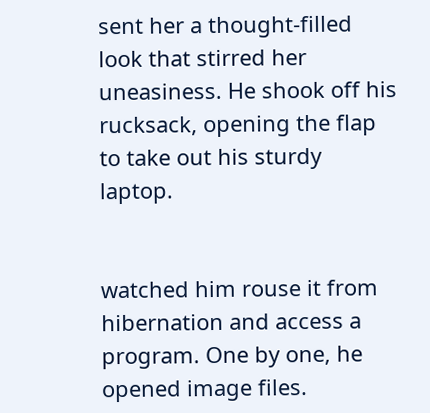sent her a thought-filled look that stirred her uneasiness. He shook off his rucksack, opening the flap to take out his sturdy laptop.


watched him rouse it from hibernation and access a program. One by one, he opened image files.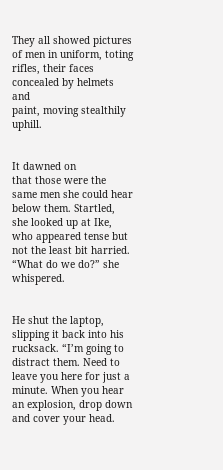They all showed pictures of men in uniform, toting rifles, their faces concealed by helmets and
paint, moving stealthily uphill.


It dawned on
that those were the same men she could hear below them. Startled, she looked up at Ike, who appeared tense but not the least bit harried. “What do we do?” she whispered.


He shut the laptop, slipping it back into his rucksack. “I’m going to distract them. Need to leave you here for just a minute. When you hear an explosion, drop down and cover your head.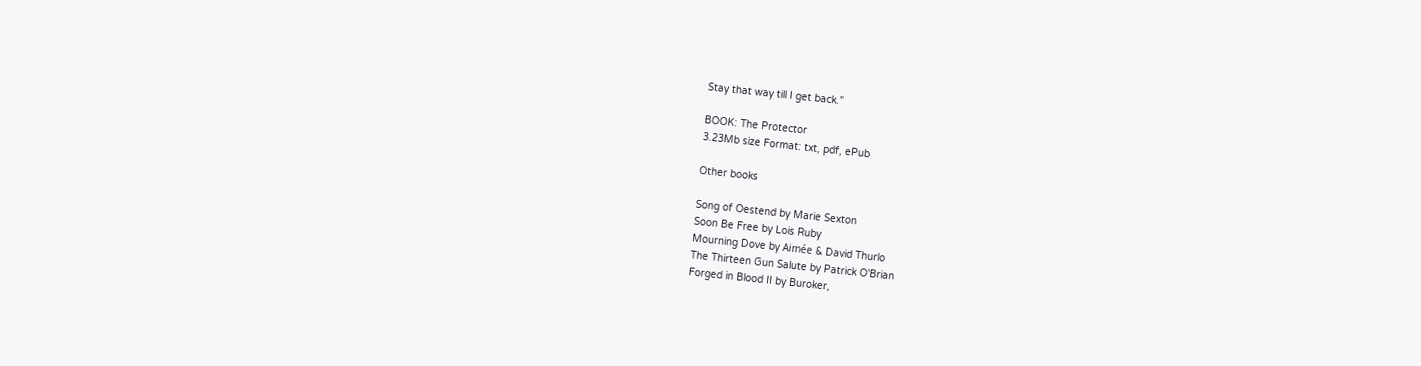Stay that way till I get back.”

BOOK: The Protector
3.23Mb size Format: txt, pdf, ePub

Other books

Song of Oestend by Marie Sexton
Soon Be Free by Lois Ruby
Mourning Dove by Aimée & David Thurlo
The Thirteen Gun Salute by Patrick O'Brian
Forged in Blood II by Buroker,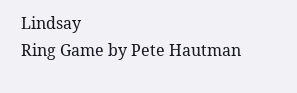Lindsay
Ring Game by Pete Hautman